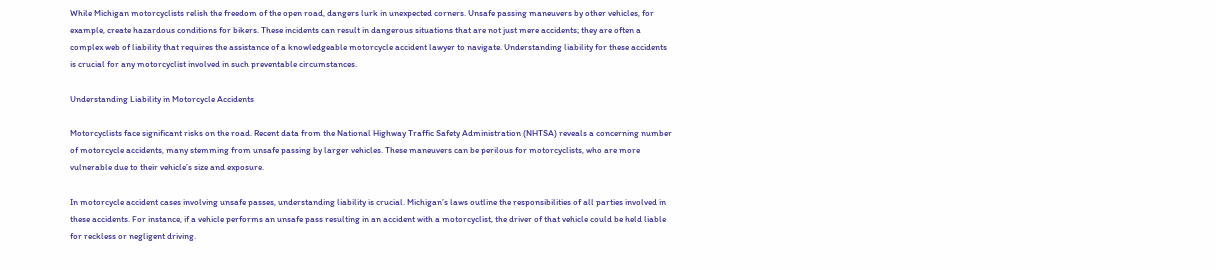While Michigan motorcyclists relish the freedom of the open road, dangers lurk in unexpected corners. Unsafe passing maneuvers by other vehicles, for example, create hazardous conditions for bikers. These incidents can result in dangerous situations that are not just mere accidents; they are often a complex web of liability that requires the assistance of a knowledgeable motorcycle accident lawyer to navigate. Understanding liability for these accidents is crucial for any motorcyclist involved in such preventable circumstances.

Understanding Liability in Motorcycle Accidents

Motorcyclists face significant risks on the road. Recent data from the National Highway Traffic Safety Administration (NHTSA) reveals a concerning number of motorcycle accidents, many stemming from unsafe passing by larger vehicles. These maneuvers can be perilous for motorcyclists, who are more vulnerable due to their vehicle’s size and exposure.

In motorcycle accident cases involving unsafe passes, understanding liability is crucial. Michigan’s laws outline the responsibilities of all parties involved in these accidents. For instance, if a vehicle performs an unsafe pass resulting in an accident with a motorcyclist, the driver of that vehicle could be held liable for reckless or negligent driving.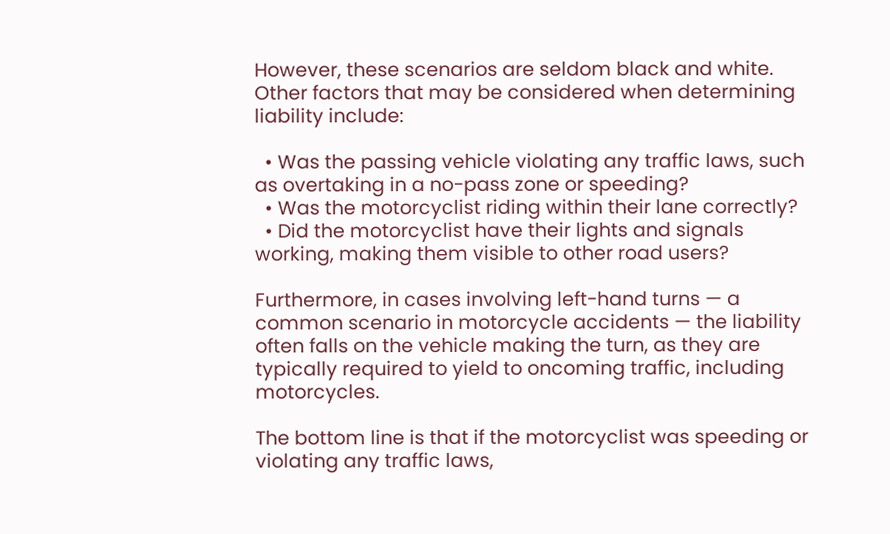However, these scenarios are seldom black and white. Other factors that may be considered when determining liability include:

  • Was the passing vehicle violating any traffic laws, such as overtaking in a no-pass zone or speeding?
  • Was the motorcyclist riding within their lane correctly?
  • Did the motorcyclist have their lights and signals working, making them visible to other road users?

Furthermore, in cases involving left-hand turns — a common scenario in motorcycle accidents — the liability often falls on the vehicle making the turn, as they are typically required to yield to oncoming traffic, including motorcycles.

The bottom line is that if the motorcyclist was speeding or violating any traffic laws,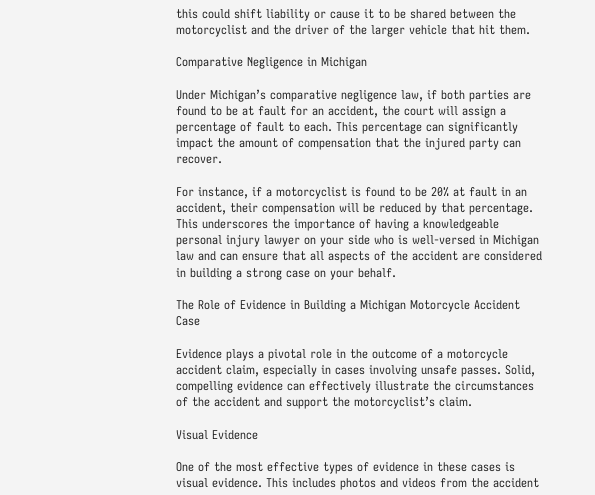this could shift liability or cause it to be shared between the motorcyclist and the driver of the larger vehicle that hit them.

Comparative Negligence in Michigan

Under Michigan’s comparative negligence law, if both parties are found to be at fault for an accident, the court will assign a percentage of fault to each. This percentage can significantly impact the amount of compensation that the injured party can recover.

For instance, if a motorcyclist is found to be 20% at fault in an accident, their compensation will be reduced by that percentage. This underscores the importance of having a knowledgeable personal injury lawyer on your side who is well-versed in Michigan law and can ensure that all aspects of the accident are considered in building a strong case on your behalf.

The Role of Evidence in Building a Michigan Motorcycle Accident Case

Evidence plays a pivotal role in the outcome of a motorcycle accident claim, especially in cases involving unsafe passes. Solid, compelling evidence can effectively illustrate the circumstances of the accident and support the motorcyclist’s claim.

Visual Evidence

One of the most effective types of evidence in these cases is visual evidence. This includes photos and videos from the accident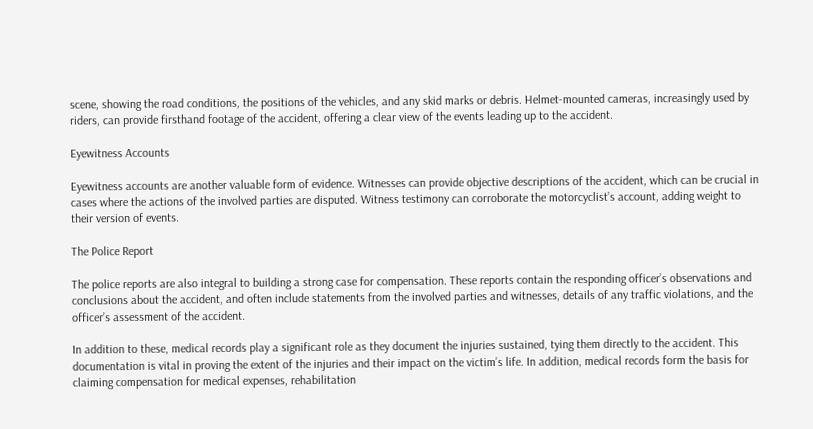scene, showing the road conditions, the positions of the vehicles, and any skid marks or debris. Helmet-mounted cameras, increasingly used by riders, can provide firsthand footage of the accident, offering a clear view of the events leading up to the accident.

Eyewitness Accounts

Eyewitness accounts are another valuable form of evidence. Witnesses can provide objective descriptions of the accident, which can be crucial in cases where the actions of the involved parties are disputed. Witness testimony can corroborate the motorcyclist’s account, adding weight to their version of events.

The Police Report

The police reports are also integral to building a strong case for compensation. These reports contain the responding officer’s observations and conclusions about the accident, and often include statements from the involved parties and witnesses, details of any traffic violations, and the officer’s assessment of the accident.

In addition to these, medical records play a significant role as they document the injuries sustained, tying them directly to the accident. This documentation is vital in proving the extent of the injuries and their impact on the victim’s life. In addition, medical records form the basis for claiming compensation for medical expenses, rehabilitation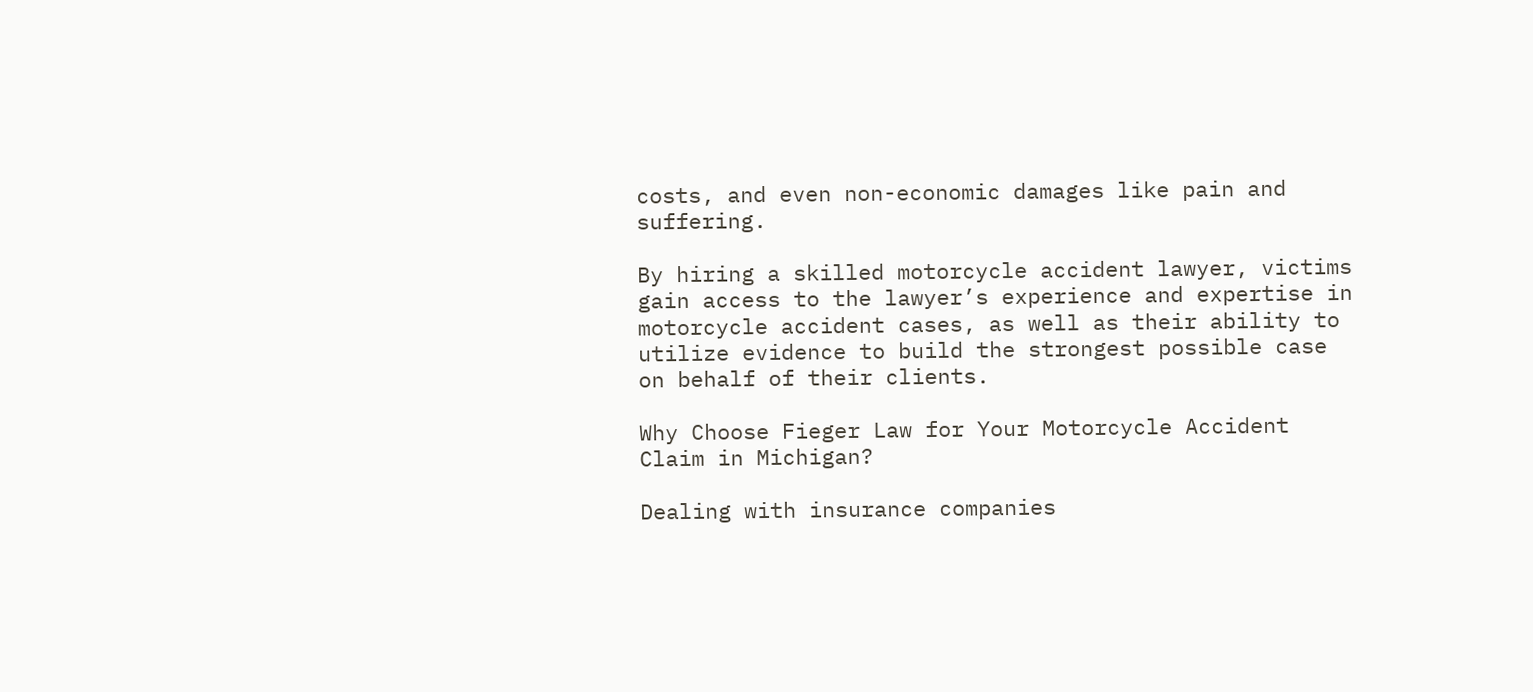costs, and even non-economic damages like pain and suffering.

By hiring a skilled motorcycle accident lawyer, victims gain access to the lawyer’s experience and expertise in motorcycle accident cases, as well as their ability to utilize evidence to build the strongest possible case on behalf of their clients.

Why Choose Fieger Law for Your Motorcycle Accident Claim in Michigan?

Dealing with insurance companies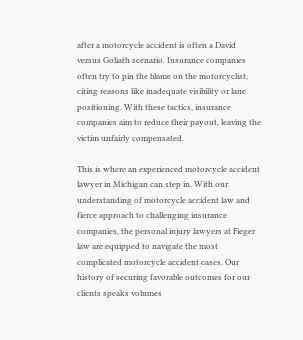after a motorcycle accident is often a David versus Goliath scenario. Insurance companies often try to pin the blame on the motorcyclist, citing reasons like inadequate visibility or lane positioning. With these tactics, insurance companies aim to reduce their payout, leaving the victim unfairly compensated.

This is where an experienced motorcycle accident lawyer in Michigan can step in. With our understanding of motorcycle accident law and fierce approach to challenging insurance companies, the personal injury lawyers at Fieger law are equipped to navigate the most complicated motorcycle accident cases. Our history of securing favorable outcomes for our clients speaks volumes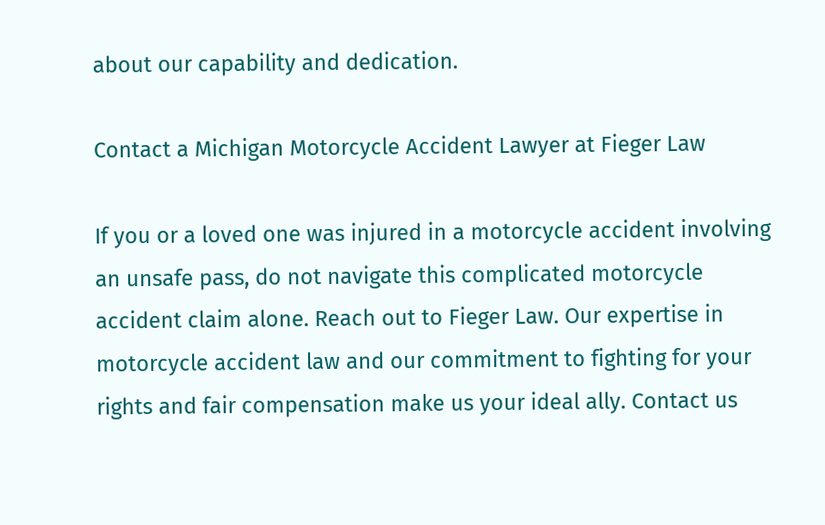about our capability and dedication.

Contact a Michigan Motorcycle Accident Lawyer at Fieger Law

If you or a loved one was injured in a motorcycle accident involving an unsafe pass, do not navigate this complicated motorcycle accident claim alone. Reach out to Fieger Law. Our expertise in motorcycle accident law and our commitment to fighting for your rights and fair compensation make us your ideal ally. Contact us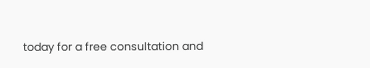today for a free consultation and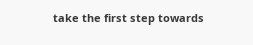take the first step towards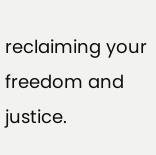reclaiming your freedom and justice.